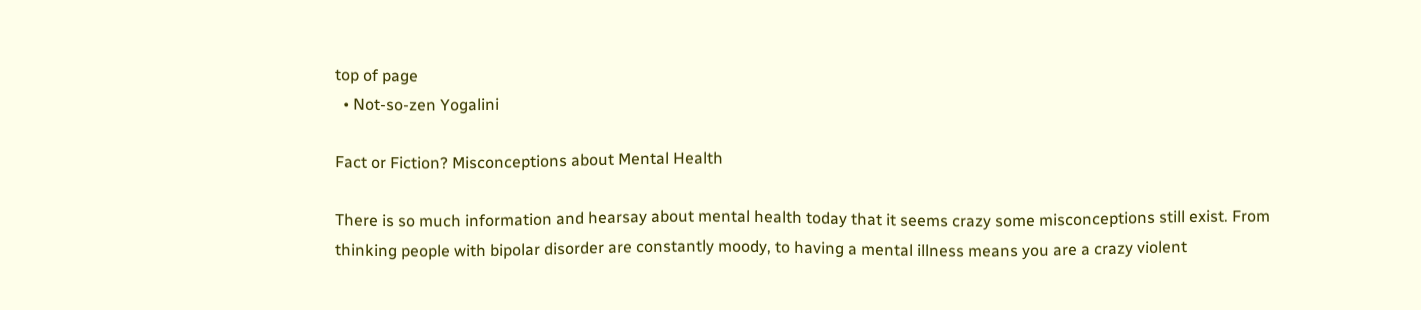top of page
  • Not-so-zen Yogalini

Fact or Fiction? Misconceptions about Mental Health

There is so much information and hearsay about mental health today that it seems crazy some misconceptions still exist. From thinking people with bipolar disorder are constantly moody, to having a mental illness means you are a crazy violent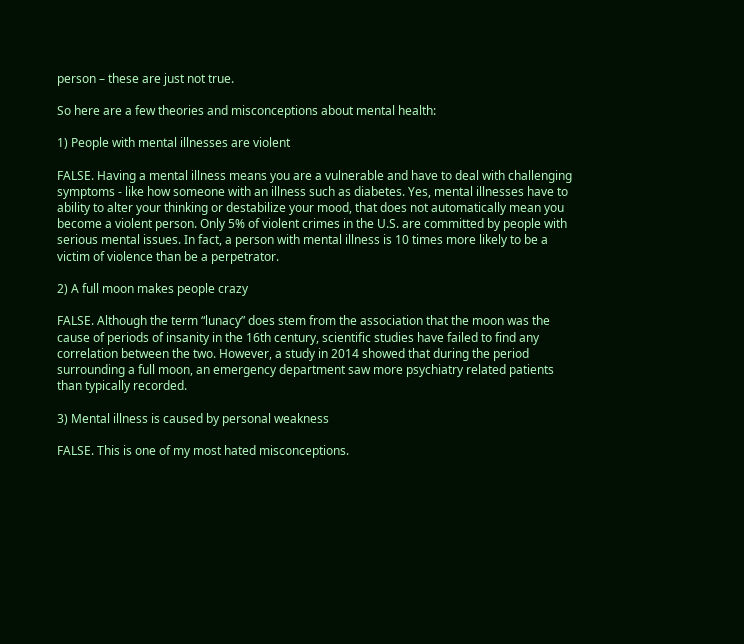person – these are just not true.

So here are a few theories and misconceptions about mental health:

1) People with mental illnesses are violent

FALSE. Having a mental illness means you are a vulnerable and have to deal with challenging symptoms - like how someone with an illness such as diabetes. Yes, mental illnesses have to ability to alter your thinking or destabilize your mood, that does not automatically mean you become a violent person. Only 5% of violent crimes in the U.S. are committed by people with serious mental issues. In fact, a person with mental illness is 10 times more likely to be a victim of violence than be a perpetrator.

2) A full moon makes people crazy

FALSE. Although the term “lunacy” does stem from the association that the moon was the cause of periods of insanity in the 16th century, scientific studies have failed to find any correlation between the two. However, a study in 2014 showed that during the period surrounding a full moon, an emergency department saw more psychiatry related patients than typically recorded.

3) Mental illness is caused by personal weakness

FALSE. This is one of my most hated misconceptions.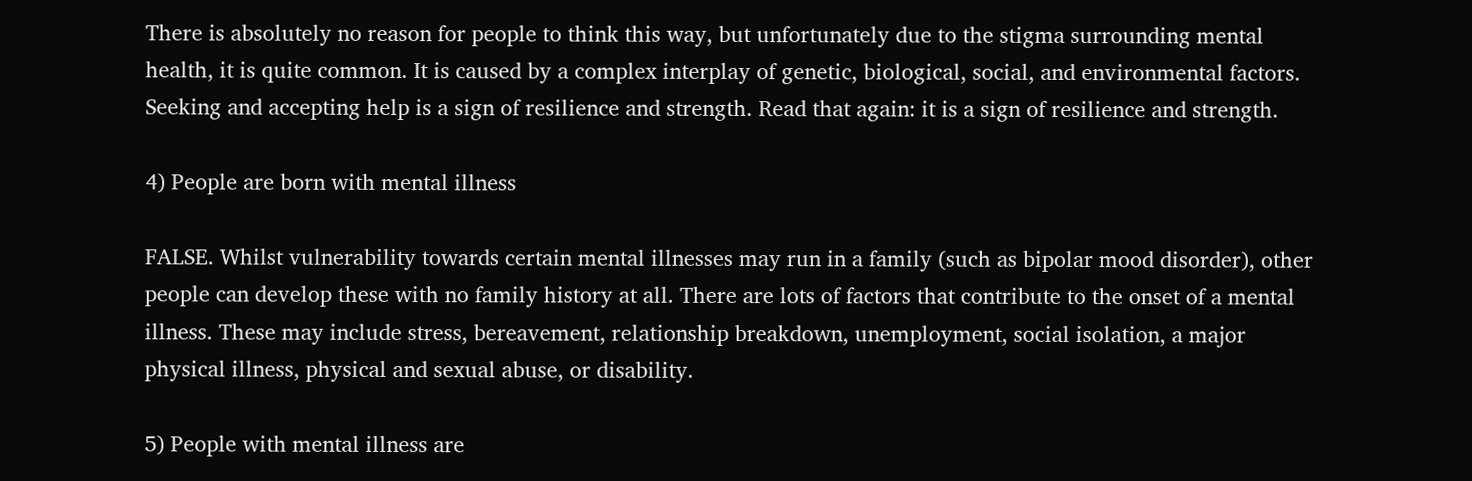There is absolutely no reason for people to think this way, but unfortunately due to the stigma surrounding mental health, it is quite common. It is caused by a complex interplay of genetic, biological, social, and environmental factors. Seeking and accepting help is a sign of resilience and strength. Read that again: it is a sign of resilience and strength.

4) People are born with mental illness

FALSE. Whilst vulnerability towards certain mental illnesses may run in a family (such as bipolar mood disorder), other people can develop these with no family history at all. There are lots of factors that contribute to the onset of a mental illness. These may include stress, bereavement, relationship breakdown, unemployment, social isolation, a major physical illness, physical and sexual abuse, or disability.

5) People with mental illness are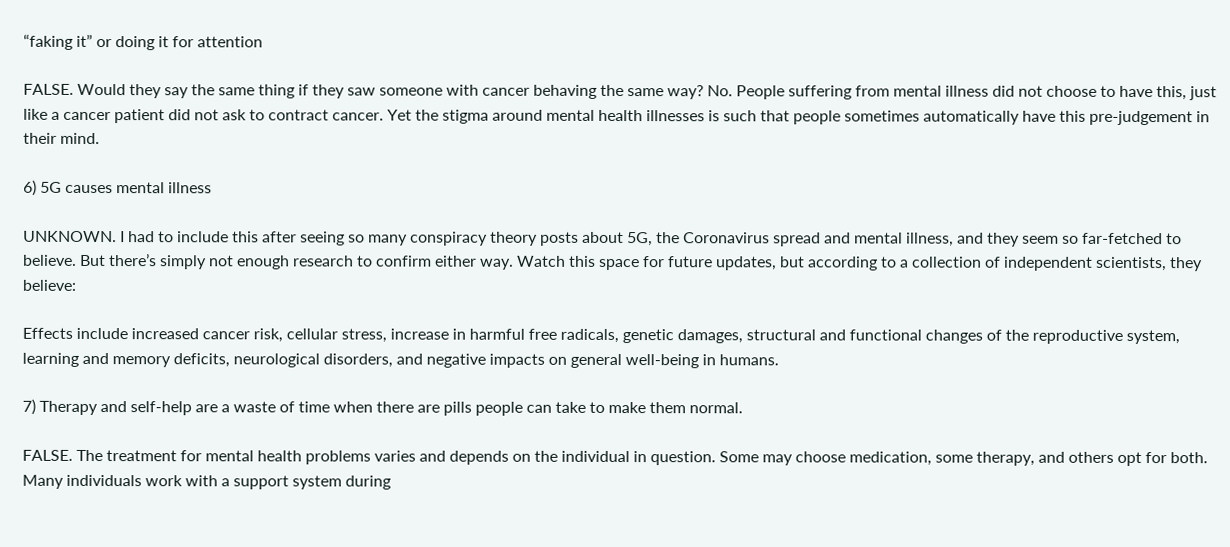“faking it” or doing it for attention

FALSE. Would they say the same thing if they saw someone with cancer behaving the same way? No. People suffering from mental illness did not choose to have this, just like a cancer patient did not ask to contract cancer. Yet the stigma around mental health illnesses is such that people sometimes automatically have this pre-judgement in their mind.

6) 5G causes mental illness

UNKNOWN. I had to include this after seeing so many conspiracy theory posts about 5G, the Coronavirus spread and mental illness, and they seem so far-fetched to believe. But there’s simply not enough research to confirm either way. Watch this space for future updates, but according to a collection of independent scientists, they believe:

Effects include increased cancer risk, cellular stress, increase in harmful free radicals, genetic damages, structural and functional changes of the reproductive system, learning and memory deficits, neurological disorders, and negative impacts on general well-being in humans.

7) Therapy and self-help are a waste of time when there are pills people can take to make them normal.

FALSE. The treatment for mental health problems varies and depends on the individual in question. Some may choose medication, some therapy, and others opt for both. Many individuals work with a support system during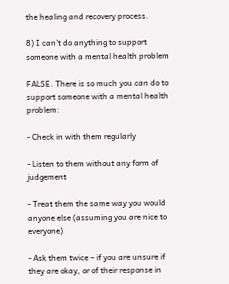the healing and recovery process.

8) I can’t do anything to support someone with a mental health problem

FALSE. There is so much you can do to support someone with a mental health problem:

- Check in with them regularly

- Listen to them without any form of judgement

- Treat them the same way you would anyone else (assuming you are nice to everyone)

- Ask them twice – if you are unsure if they are okay, or of their response in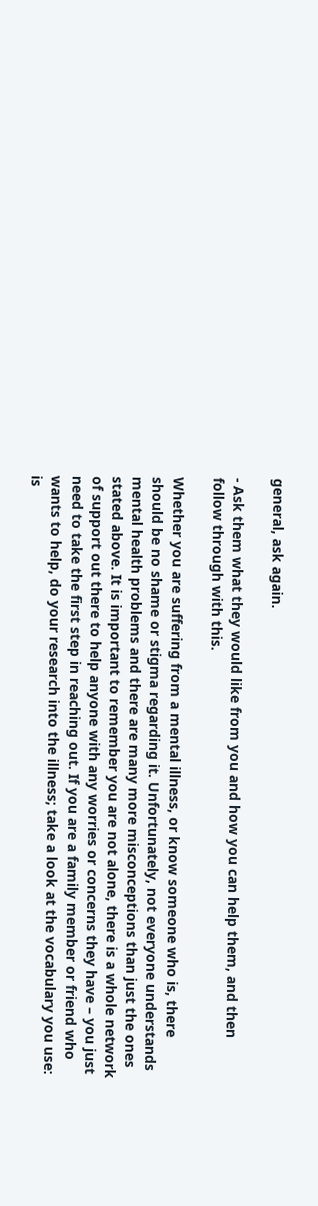general, ask again.

- Ask them what they would like from you and how you can help them, and then follow through with this.

Whether you are suffering from a mental illness, or know someone who is, there should be no shame or stigma regarding it. Unfortunately, not everyone understands mental health problems and there are many more misconceptions than just the ones stated above. It is important to remember you are not alone, there is a whole network of support out there to help anyone with any worries or concerns they have – you just need to take the first step in reaching out. If you are a family member or friend who wants to help, do your research into the illness; take a look at the vocabulary you use: is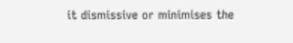it dismissive or minimises the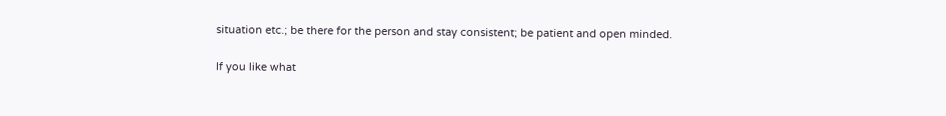situation etc.; be there for the person and stay consistent; be patient and open minded.

If you like what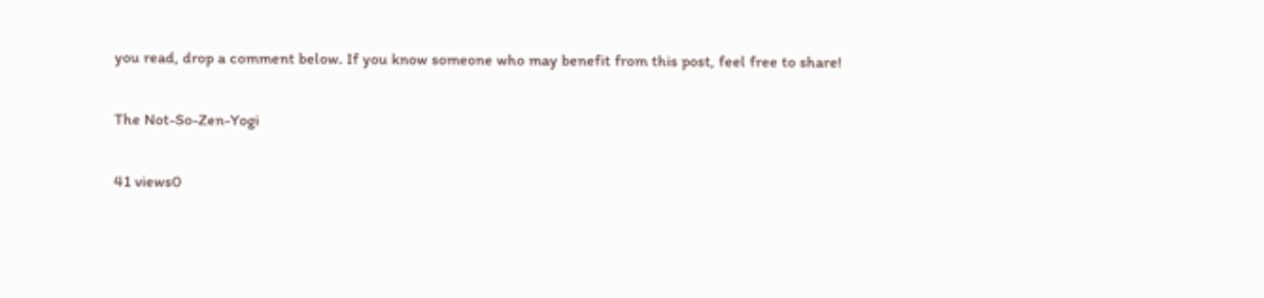you read, drop a comment below. If you know someone who may benefit from this post, feel free to share!


The Not-So-Zen-Yogi


41 views0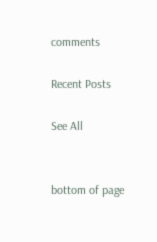comments

Recent Posts

See All


bottom of page